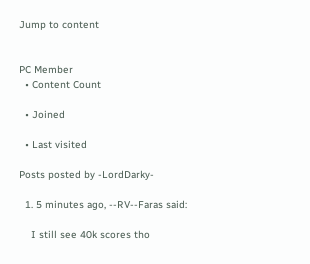Jump to content


PC Member
  • Content Count

  • Joined

  • Last visited

Posts posted by -LordDarky-

  1. 5 minutes ago, --RV--Faras said:

    I still see 40k scores tho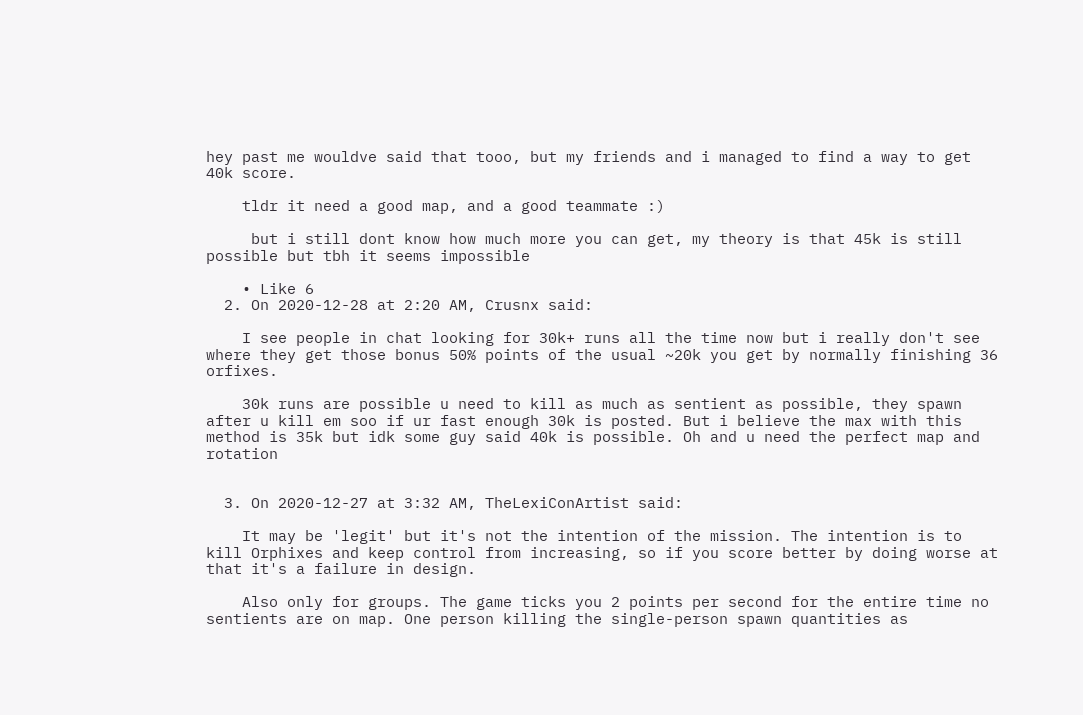hey past me wouldve said that tooo, but my friends and i managed to find a way to get 40k score.

    tldr it need a good map, and a good teammate :)

     but i still dont know how much more you can get, my theory is that 45k is still possible but tbh it seems impossible

    • Like 6
  2. On 2020-12-28 at 2:20 AM, Crusnx said:

    I see people in chat looking for 30k+ runs all the time now but i really don't see where they get those bonus 50% points of the usual ~20k you get by normally finishing 36 orfixes.

    30k runs are possible u need to kill as much as sentient as possible, they spawn after u kill em soo if ur fast enough 30k is posted. But i believe the max with this method is 35k but idk some guy said 40k is possible. Oh and u need the perfect map and rotation


  3. On 2020-12-27 at 3:32 AM, TheLexiConArtist said:

    It may be 'legit' but it's not the intention of the mission. The intention is to kill Orphixes and keep control from increasing, so if you score better by doing worse at that it's a failure in design.

    Also only for groups. The game ticks you 2 points per second for the entire time no sentients are on map. One person killing the single-person spawn quantities as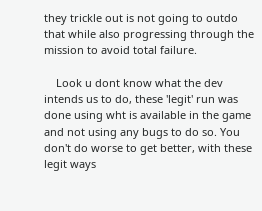they trickle out is not going to outdo that while also progressing through the mission to avoid total failure.

    Look u dont know what the dev intends us to do, these 'legit' run was done using wht is available in the game and not using any bugs to do so. You don't do worse to get better, with these legit ways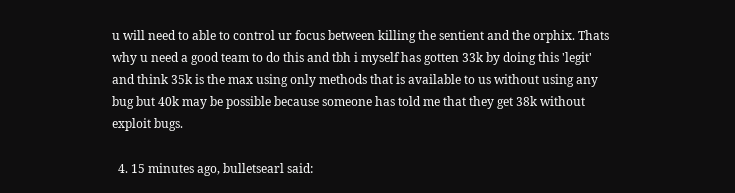u will need to able to control ur focus between killing the sentient and the orphix. Thats why u need a good team to do this and tbh i myself has gotten 33k by doing this 'legit' and think 35k is the max using only methods that is available to us without using any bug but 40k may be possible because someone has told me that they get 38k without exploit bugs.

  4. 15 minutes ago, bulletsearl said: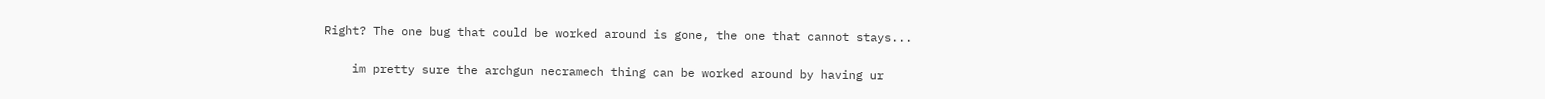Right? The one bug that could be worked around is gone, the one that cannot stays...

    im pretty sure the archgun necramech thing can be worked around by having ur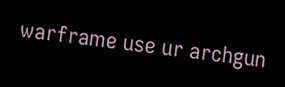warframe use ur archgun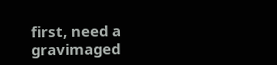first, need a gravimaged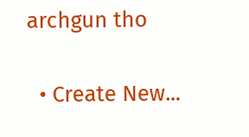archgun tho

  • Create New...